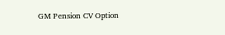GM Pension CV Option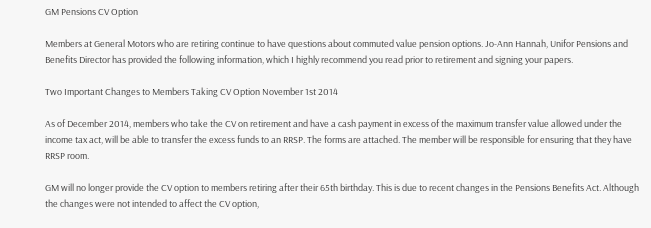GM Pensions CV Option

Members at General Motors who are retiring continue to have questions about commuted value pension options. Jo-Ann Hannah, Unifor Pensions and Benefits Director has provided the following information, which I highly recommend you read prior to retirement and signing your papers.

Two Important Changes to Members Taking CV Option November 1st 2014

As of December 2014, members who take the CV on retirement and have a cash payment in excess of the maximum transfer value allowed under the income tax act, will be able to transfer the excess funds to an RRSP. The forms are attached. The member will be responsible for ensuring that they have RRSP room.

GM will no longer provide the CV option to members retiring after their 65th birthday. This is due to recent changes in the Pensions Benefits Act. Although the changes were not intended to affect the CV option,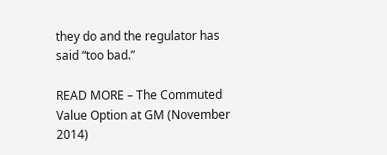they do and the regulator has said “too bad.”

READ MORE – The Commuted Value Option at GM (November 2014)